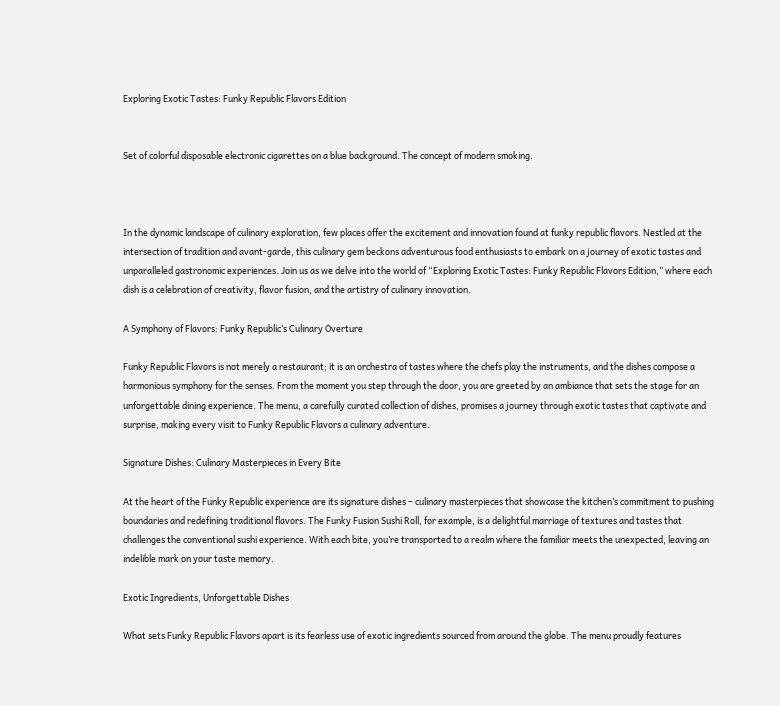Exploring Exotic Tastes: Funky Republic Flavors Edition


Set of colorful disposable electronic cigarettes on a blue background. The concept of modern smoking.



In the dynamic landscape of culinary exploration, few places offer the excitement and innovation found at funky republic flavors. Nestled at the intersection of tradition and avant-garde, this culinary gem beckons adventurous food enthusiasts to embark on a journey of exotic tastes and unparalleled gastronomic experiences. Join us as we delve into the world of “Exploring Exotic Tastes: Funky Republic Flavors Edition,” where each dish is a celebration of creativity, flavor fusion, and the artistry of culinary innovation.

A Symphony of Flavors: Funky Republic’s Culinary Overture

Funky Republic Flavors is not merely a restaurant; it is an orchestra of tastes where the chefs play the instruments, and the dishes compose a harmonious symphony for the senses. From the moment you step through the door, you are greeted by an ambiance that sets the stage for an unforgettable dining experience. The menu, a carefully curated collection of dishes, promises a journey through exotic tastes that captivate and surprise, making every visit to Funky Republic Flavors a culinary adventure.

Signature Dishes: Culinary Masterpieces in Every Bite

At the heart of the Funky Republic experience are its signature dishes – culinary masterpieces that showcase the kitchen’s commitment to pushing boundaries and redefining traditional flavors. The Funky Fusion Sushi Roll, for example, is a delightful marriage of textures and tastes that challenges the conventional sushi experience. With each bite, you’re transported to a realm where the familiar meets the unexpected, leaving an indelible mark on your taste memory.

Exotic Ingredients, Unforgettable Dishes

What sets Funky Republic Flavors apart is its fearless use of exotic ingredients sourced from around the globe. The menu proudly features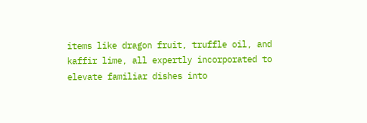items like dragon fruit, truffle oil, and kaffir lime, all expertly incorporated to elevate familiar dishes into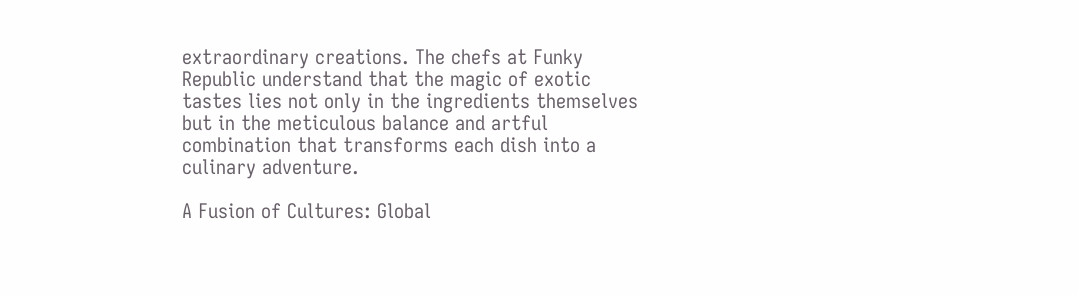extraordinary creations. The chefs at Funky Republic understand that the magic of exotic tastes lies not only in the ingredients themselves but in the meticulous balance and artful combination that transforms each dish into a culinary adventure.

A Fusion of Cultures: Global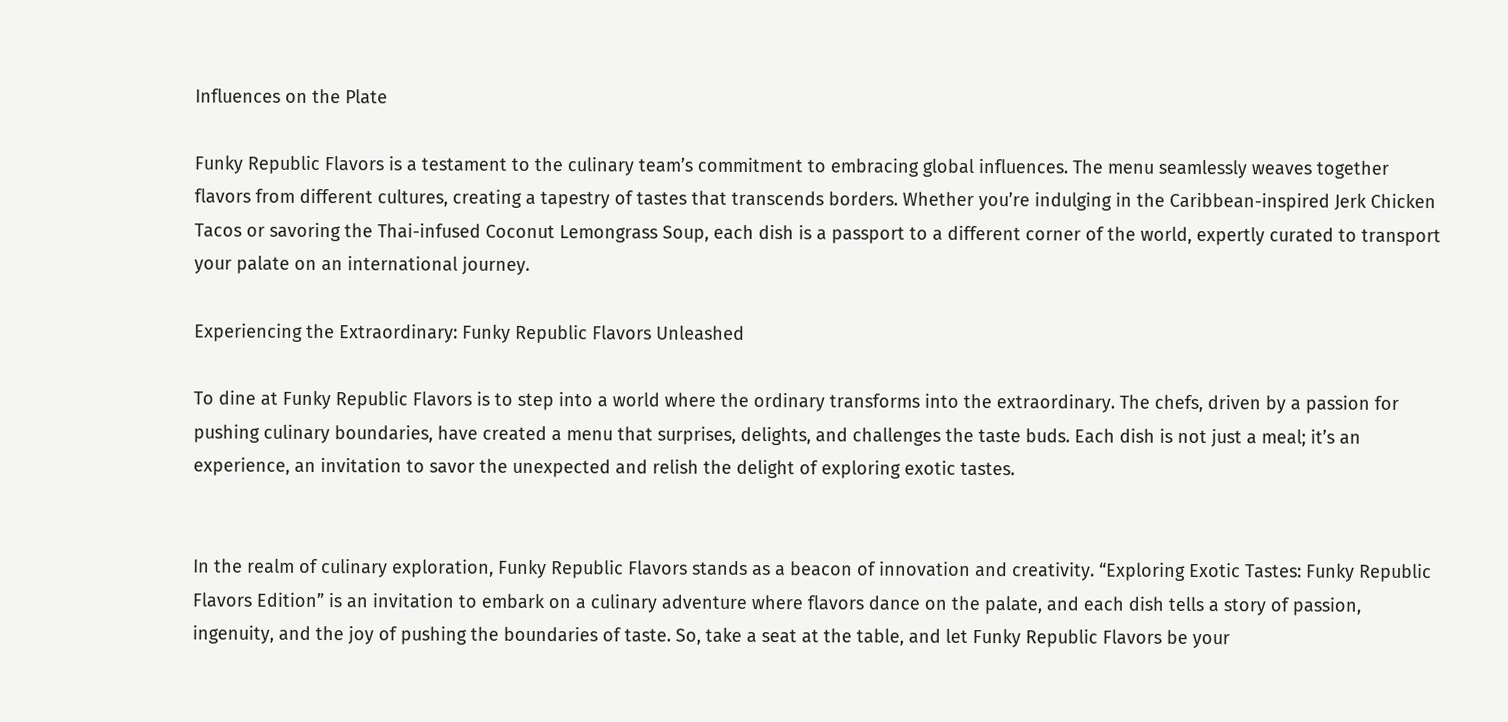Influences on the Plate

Funky Republic Flavors is a testament to the culinary team’s commitment to embracing global influences. The menu seamlessly weaves together flavors from different cultures, creating a tapestry of tastes that transcends borders. Whether you’re indulging in the Caribbean-inspired Jerk Chicken Tacos or savoring the Thai-infused Coconut Lemongrass Soup, each dish is a passport to a different corner of the world, expertly curated to transport your palate on an international journey.

Experiencing the Extraordinary: Funky Republic Flavors Unleashed

To dine at Funky Republic Flavors is to step into a world where the ordinary transforms into the extraordinary. The chefs, driven by a passion for pushing culinary boundaries, have created a menu that surprises, delights, and challenges the taste buds. Each dish is not just a meal; it’s an experience, an invitation to savor the unexpected and relish the delight of exploring exotic tastes.


In the realm of culinary exploration, Funky Republic Flavors stands as a beacon of innovation and creativity. “Exploring Exotic Tastes: Funky Republic Flavors Edition” is an invitation to embark on a culinary adventure where flavors dance on the palate, and each dish tells a story of passion, ingenuity, and the joy of pushing the boundaries of taste. So, take a seat at the table, and let Funky Republic Flavors be your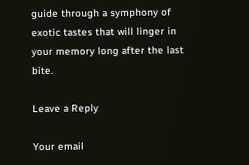guide through a symphony of exotic tastes that will linger in your memory long after the last bite.

Leave a Reply

Your email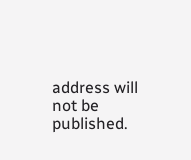address will not be published.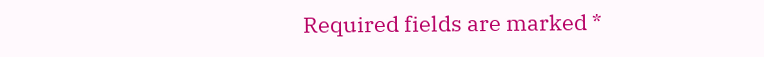Required fields are marked *